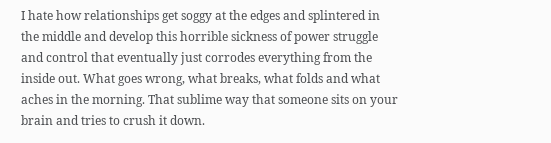I hate how relationships get soggy at the edges and splintered in the middle and develop this horrible sickness of power struggle and control that eventually just corrodes everything from the inside out. What goes wrong, what breaks, what folds and what aches in the morning. That sublime way that someone sits on your brain and tries to crush it down.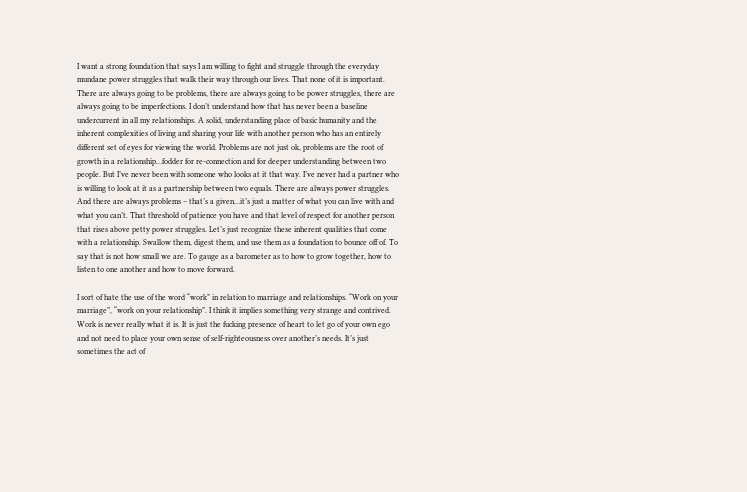I want a strong foundation that says I am willing to fight and struggle through the everyday mundane power struggles that walk their way through our lives. That none of it is important. There are always going to be problems, there are always going to be power struggles, there are always going to be imperfections. I don’t understand how that has never been a baseline undercurrent in all my relationships. A solid, understanding place of basic humanity and the inherent complexities of living and sharing your life with another person who has an entirely different set of eyes for viewing the world. Problems are not just ok, problems are the root of growth in a relationship…fodder for re-connection and for deeper understanding between two people. But I’ve never been with someone who looks at it that way. I’ve never had a partner who is willing to look at it as a partnership between two equals. There are always power struggles. And there are always problems – that’s a given…it’s just a matter of what you can live with and what you can’t. That threshold of patience you have and that level of respect for another person that rises above petty power struggles. Let’s just recognize these inherent qualities that come with a relationship. Swallow them, digest them, and use them as a foundation to bounce off of. To say that is not how small we are. To gauge as a barometer as to how to grow together, how to listen to one another and how to move forward.

I sort of hate the use of the word “work” in relation to marriage and relationships. “Work on your marriage”, “work on your relationship”. I think it implies something very strange and contrived. Work is never really what it is. It is just the fucking presence of heart to let go of your own ego and not need to place your own sense of self-righteousness over another’s needs. It’s just sometimes the act of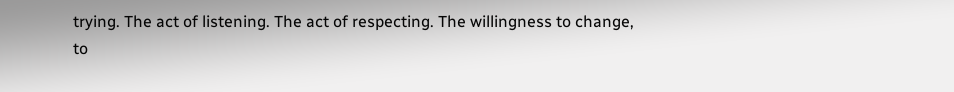trying. The act of listening. The act of respecting. The willingness to change, to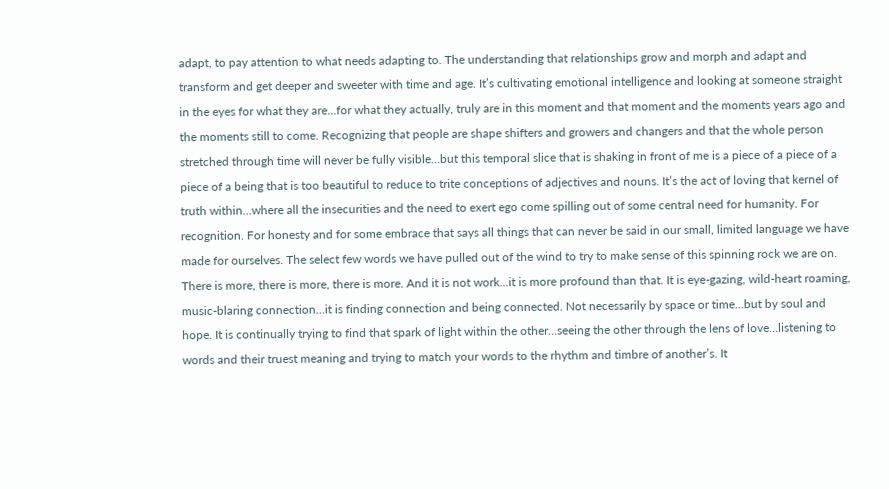adapt, to pay attention to what needs adapting to. The understanding that relationships grow and morph and adapt and transform and get deeper and sweeter with time and age. It’s cultivating emotional intelligence and looking at someone straight in the eyes for what they are…for what they actually, truly are in this moment and that moment and the moments years ago and the moments still to come. Recognizing that people are shape shifters and growers and changers and that the whole person stretched through time will never be fully visible…but this temporal slice that is shaking in front of me is a piece of a piece of a piece of a being that is too beautiful to reduce to trite conceptions of adjectives and nouns. It’s the act of loving that kernel of truth within…where all the insecurities and the need to exert ego come spilling out of some central need for humanity. For recognition. For honesty and for some embrace that says all things that can never be said in our small, limited language we have made for ourselves. The select few words we have pulled out of the wind to try to make sense of this spinning rock we are on. There is more, there is more, there is more. And it is not work…it is more profound than that. It is eye-gazing, wild-heart roaming, music-blaring connection…it is finding connection and being connected. Not necessarily by space or time…but by soul and hope. It is continually trying to find that spark of light within the other…seeing the other through the lens of love…listening to words and their truest meaning and trying to match your words to the rhythm and timbre of another’s. It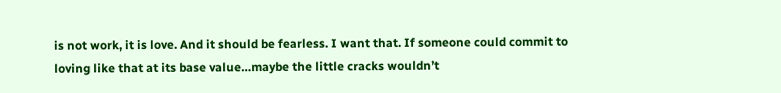is not work, it is love. And it should be fearless. I want that. If someone could commit to loving like that at its base value…maybe the little cracks wouldn’t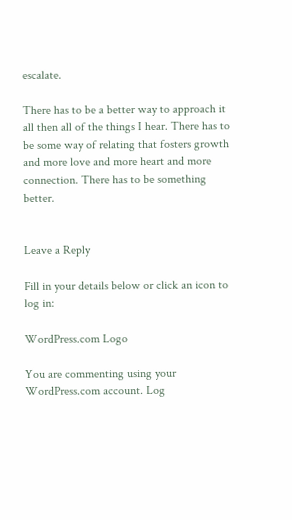escalate.

There has to be a better way to approach it all then all of the things I hear. There has to be some way of relating that fosters growth and more love and more heart and more connection. There has to be something better.


Leave a Reply

Fill in your details below or click an icon to log in:

WordPress.com Logo

You are commenting using your WordPress.com account. Log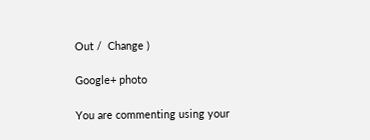Out /  Change )

Google+ photo

You are commenting using your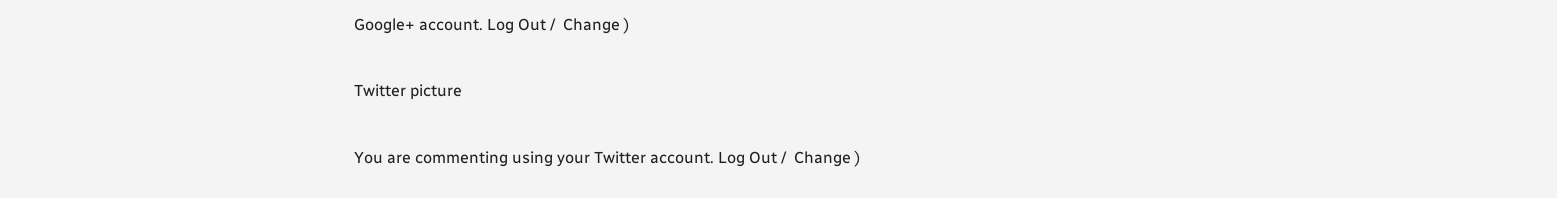Google+ account. Log Out /  Change )

Twitter picture

You are commenting using your Twitter account. Log Out /  Change )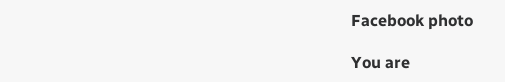Facebook photo

You are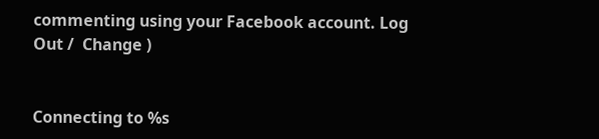commenting using your Facebook account. Log Out /  Change )


Connecting to %s